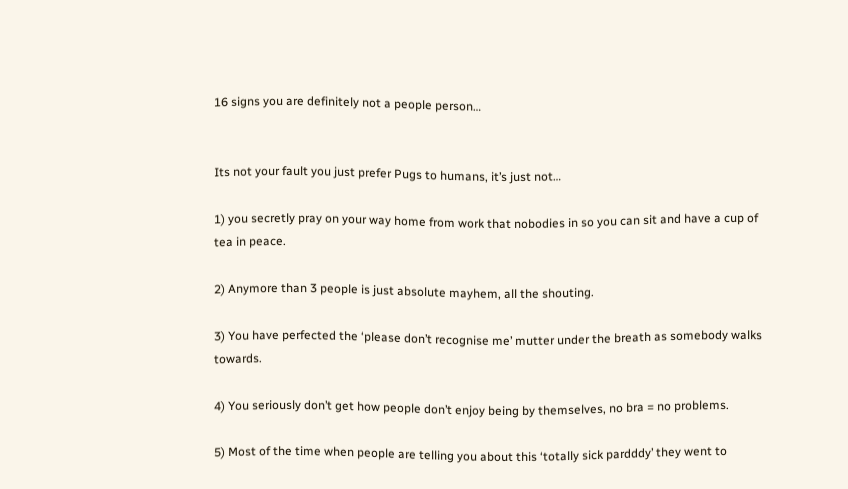16 signs you are definitely not a people person…


Its not your fault you just prefer Pugs to humans, it’s just not…

1) you secretly pray on your way home from work that nobodies in so you can sit and have a cup of tea in peace.

2) Anymore than 3 people is just absolute mayhem, all the shouting.

3) You have perfected the ‘please don’t recognise me’ mutter under the breath as somebody walks towards.

4) You seriously don’t get how people don’t enjoy being by themselves, no bra = no problems.

5) Most of the time when people are telling you about this ‘totally sick pardddy’ they went to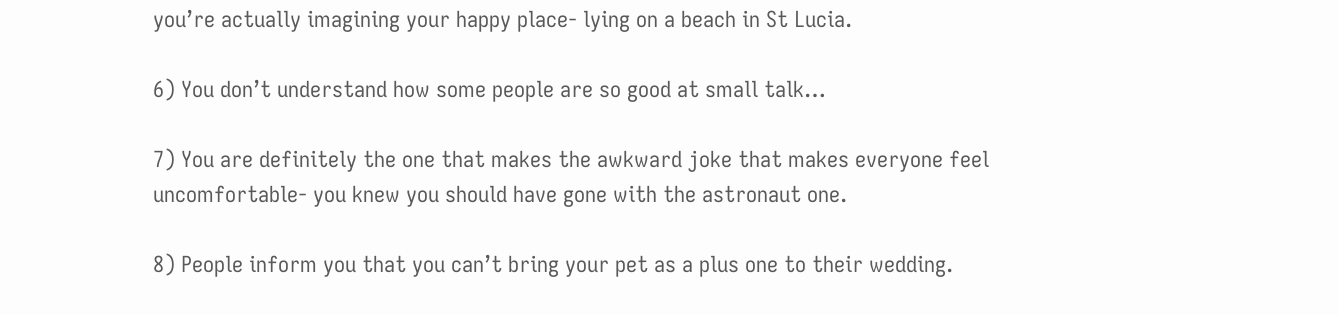you’re actually imagining your happy place- lying on a beach in St Lucia.

6) You don’t understand how some people are so good at small talk…

7) You are definitely the one that makes the awkward joke that makes everyone feel uncomfortable- you knew you should have gone with the astronaut one.

8) People inform you that you can’t bring your pet as a plus one to their wedding.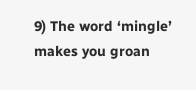9) The word ‘mingle’ makes you groan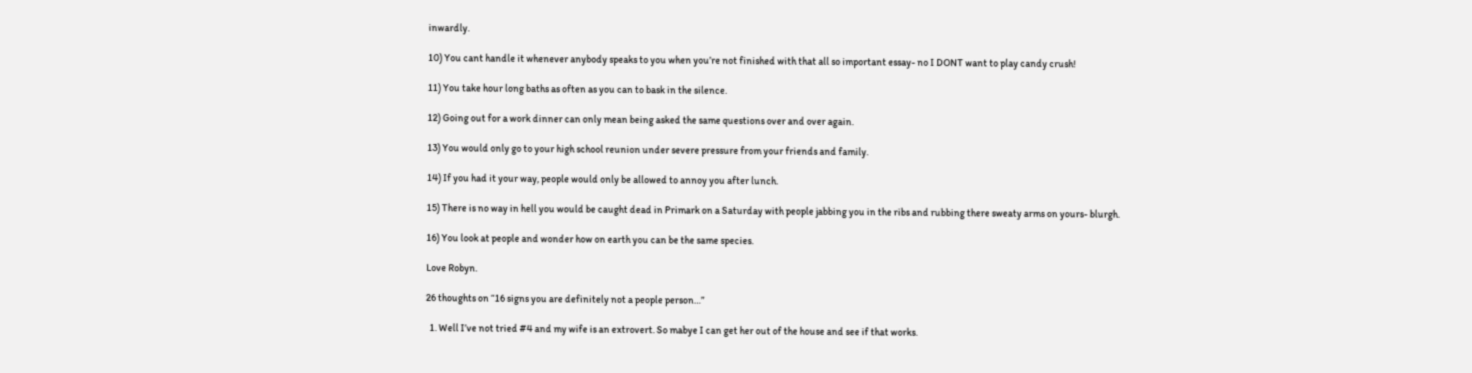inwardly.

10) You cant handle it whenever anybody speaks to you when you’re not finished with that all so important essay- no I DONT want to play candy crush!

11) You take hour long baths as often as you can to bask in the silence.

12) Going out for a work dinner can only mean being asked the same questions over and over again.

13) You would only go to your high school reunion under severe pressure from your friends and family.

14) If you had it your way, people would only be allowed to annoy you after lunch.

15) There is no way in hell you would be caught dead in Primark on a Saturday with people jabbing you in the ribs and rubbing there sweaty arms on yours- blurgh.

16) You look at people and wonder how on earth you can be the same species.

Love Robyn.

26 thoughts on “16 signs you are definitely not a people person…”

  1. Well I’ve not tried #4 and my wife is an extrovert. So mabye I can get her out of the house and see if that works.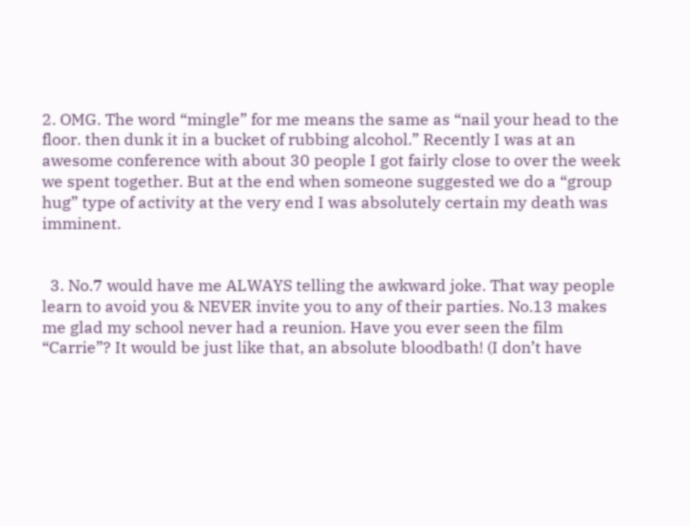2. OMG. The word “mingle” for me means the same as “nail your head to the floor. then dunk it in a bucket of rubbing alcohol.” Recently I was at an awesome conference with about 30 people I got fairly close to over the week we spent together. But at the end when someone suggested we do a “group hug” type of activity at the very end I was absolutely certain my death was imminent.


  3. No.7 would have me ALWAYS telling the awkward joke. That way people learn to avoid you & NEVER invite you to any of their parties. No.13 makes me glad my school never had a reunion. Have you ever seen the film “Carrie”? It would be just like that, an absolute bloodbath! (I don’t have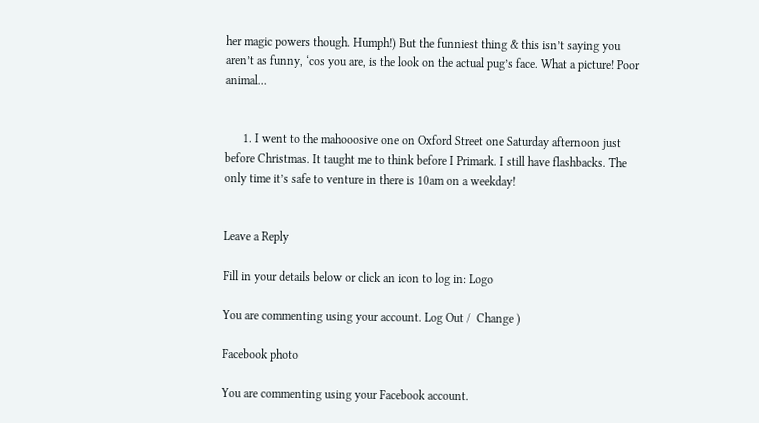her magic powers though. Humph!) But the funniest thing & this isn’t saying you aren’t as funny, ‘cos you are, is the look on the actual pug’s face. What a picture! Poor animal…


      1. I went to the mahooosive one on Oxford Street one Saturday afternoon just before Christmas. It taught me to think before I Primark. I still have flashbacks. The only time it’s safe to venture in there is 10am on a weekday!


Leave a Reply

Fill in your details below or click an icon to log in: Logo

You are commenting using your account. Log Out /  Change )

Facebook photo

You are commenting using your Facebook account.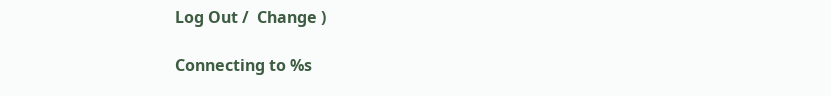Log Out /  Change )

Connecting to %s